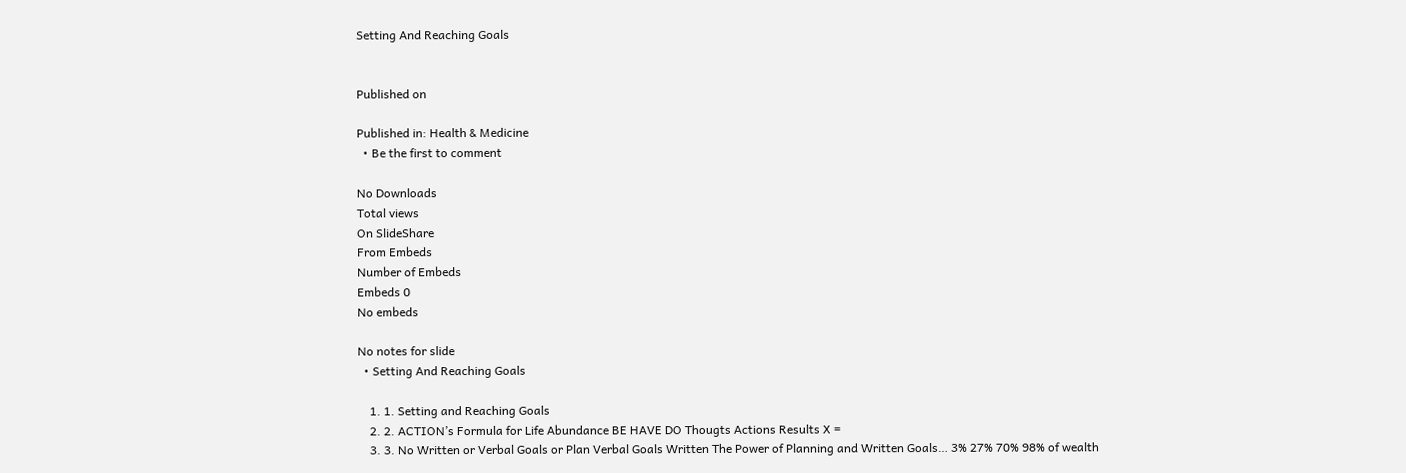Setting And Reaching Goals


Published on

Published in: Health & Medicine
  • Be the first to comment

No Downloads
Total views
On SlideShare
From Embeds
Number of Embeds
Embeds 0
No embeds

No notes for slide
  • Setting And Reaching Goals

    1. 1. Setting and Reaching Goals
    2. 2. ACTION’s Formula for Life Abundance BE HAVE DO Thougts Actions Results X =
    3. 3. No Written or Verbal Goals or Plan Verbal Goals Written The Power of Planning and Written Goals… 3% 27% 70% 98% of wealth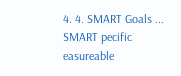4. 4. SMART Goals ... SMART pecific easureable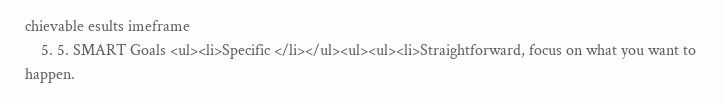chievable esults imeframe
    5. 5. SMART Goals <ul><li>Specific </li></ul><ul><ul><li>Straightforward, focus on what you want to happen.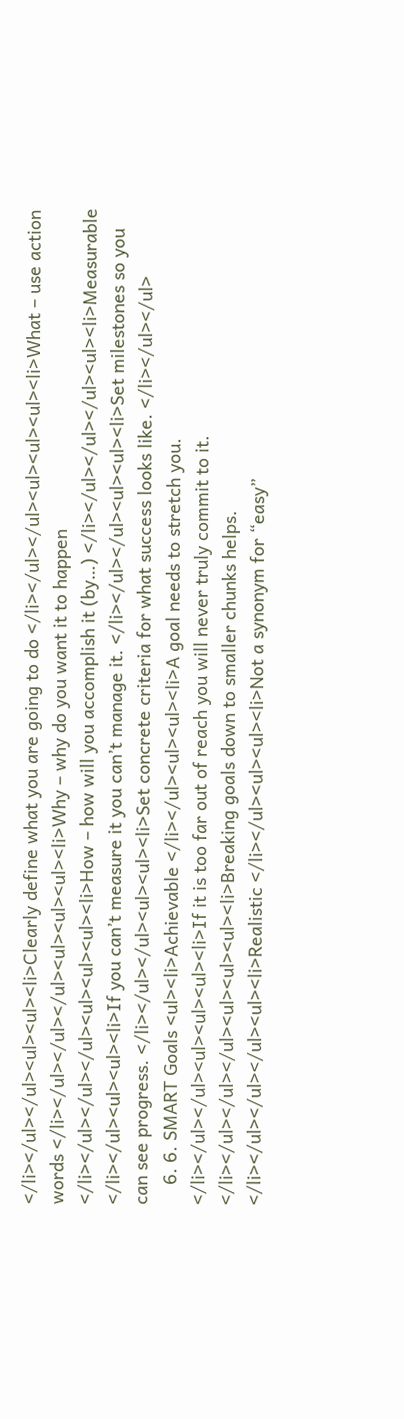</li></ul></ul><ul><ul><li>Clearly define what you are going to do </li></ul></ul><ul><ul><ul><li>What – use action words </li></ul></ul></ul><ul><ul><ul><li>Why – why do you want it to happen </li></ul></ul></ul><ul><ul><ul><li>How – how will you accomplish it (by…) </li></ul></ul></ul><ul><li>Measurable </li></ul><ul><ul><li>If you can’t measure it you can’t manage it. </li></ul></ul><ul><ul><li>Set milestones so you can see progress. </li></ul></ul><ul><ul><li>Set concrete criteria for what success looks like. </li></ul></ul>
    6. 6. SMART Goals <ul><li>Achievable </li></ul><ul><ul><li>A goal needs to stretch you. </li></ul></ul><ul><ul><ul><li>If it is too far out of reach you will never truly commit to it. </li></ul></ul></ul><ul><ul><ul><li>Breaking goals down to smaller chunks helps. </li></ul></ul></ul><ul><li>Realistic </li></ul><ul><ul><li>Not a synonym for “easy”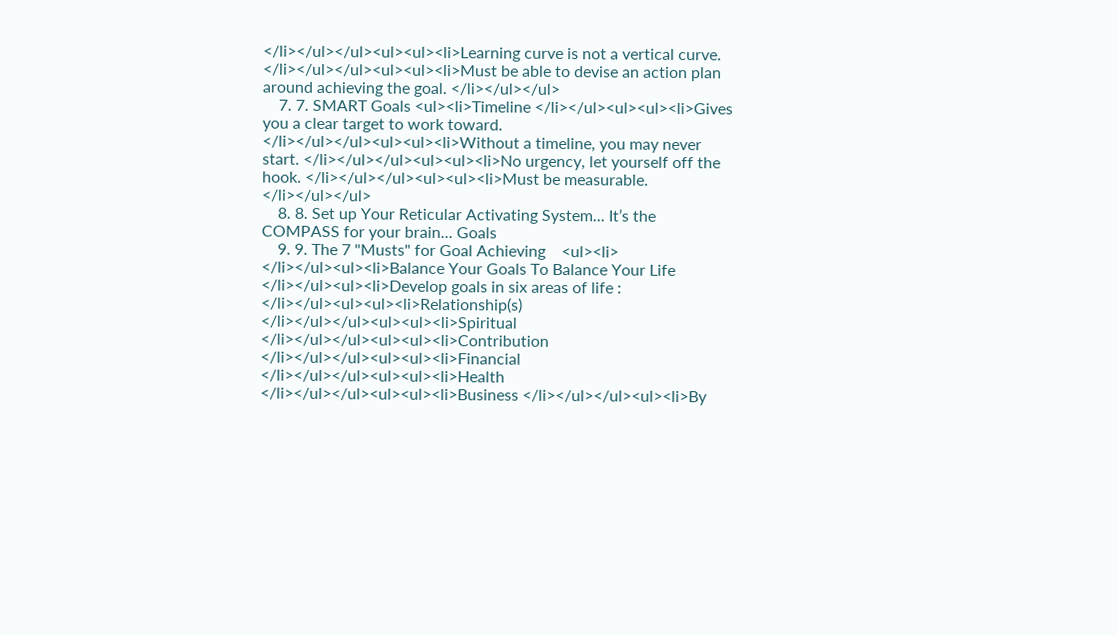</li></ul></ul><ul><ul><li>Learning curve is not a vertical curve. </li></ul></ul><ul><ul><li>Must be able to devise an action plan around achieving the goal. </li></ul></ul>
    7. 7. SMART Goals <ul><li>Timeline </li></ul><ul><ul><li>Gives you a clear target to work toward. </li></ul></ul><ul><ul><li>Without a timeline, you may never start. </li></ul></ul><ul><ul><li>No urgency, let yourself off the hook. </li></ul></ul><ul><ul><li>Must be measurable. </li></ul></ul>
    8. 8. Set up Your Reticular Activating System... It’s the COMPASS for your brain... Goals
    9. 9. The 7 "Musts" for Goal Achieving    <ul><li>  </li></ul><ul><li>Balance Your Goals To Balance Your Life </li></ul><ul><li>Develop goals in six areas of life : </li></ul><ul><ul><li>Relationship(s) </li></ul></ul><ul><ul><li>Spiritual </li></ul></ul><ul><ul><li>Contribution </li></ul></ul><ul><ul><li>Financial </li></ul></ul><ul><ul><li>Health </li></ul></ul><ul><ul><li>Business </li></ul></ul><ul><li>By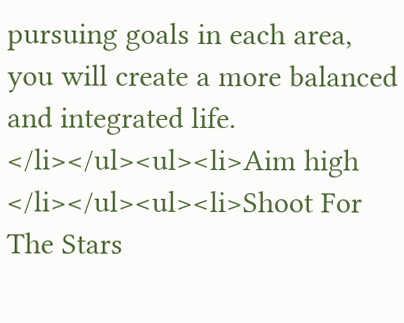pursuing goals in each area, you will create a more balanced and integrated life. </li></ul><ul><li>Aim high </li></ul><ul><li>Shoot For The Stars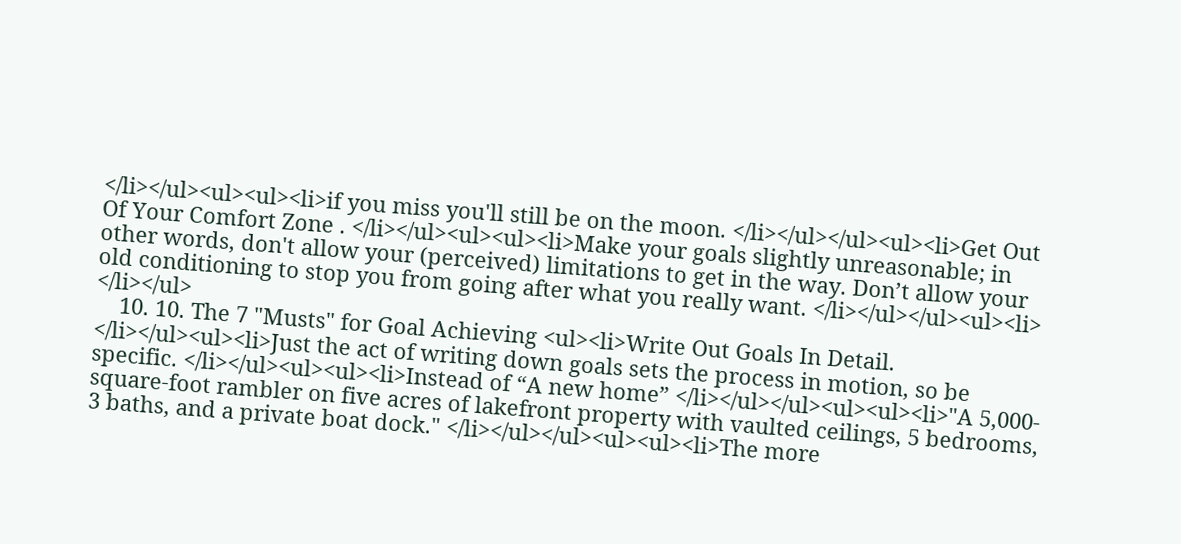</li></ul><ul><ul><li>if you miss you'll still be on the moon. </li></ul></ul><ul><li>Get Out Of Your Comfort Zone . </li></ul><ul><ul><li>Make your goals slightly unreasonable; in other words, don't allow your (perceived) limitations to get in the way. Don’t allow your old conditioning to stop you from going after what you really want. </li></ul></ul><ul><li>  </li></ul>
    10. 10. The 7 "Musts" for Goal Achieving <ul><li>Write Out Goals In Detail. </li></ul><ul><li>Just the act of writing down goals sets the process in motion, so be specific. </li></ul><ul><ul><li>Instead of “A new home” </li></ul></ul><ul><ul><li>"A 5,000-square-foot rambler on five acres of lakefront property with vaulted ceilings, 5 bedrooms, 3 baths, and a private boat dock." </li></ul></ul><ul><ul><li>The more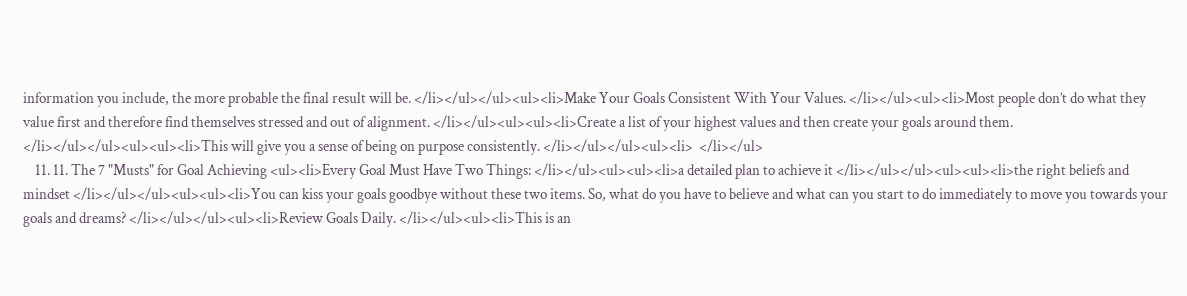information you include, the more probable the final result will be. </li></ul></ul><ul><li>Make Your Goals Consistent With Your Values. </li></ul><ul><li>Most people don’t do what they value first and therefore find themselves stressed and out of alignment. </li></ul><ul><ul><li>Create a list of your highest values and then create your goals around them. </li></ul></ul><ul><ul><li>This will give you a sense of being on purpose consistently. </li></ul></ul><ul><li>  </li></ul>
    11. 11. The 7 "Musts" for Goal Achieving <ul><li>Every Goal Must Have Two Things: </li></ul><ul><ul><li>a detailed plan to achieve it </li></ul></ul><ul><ul><li>the right beliefs and mindset </li></ul></ul><ul><ul><li>You can kiss your goals goodbye without these two items. So, what do you have to believe and what can you start to do immediately to move you towards your goals and dreams? </li></ul></ul><ul><li>Review Goals Daily. </li></ul><ul><li>This is an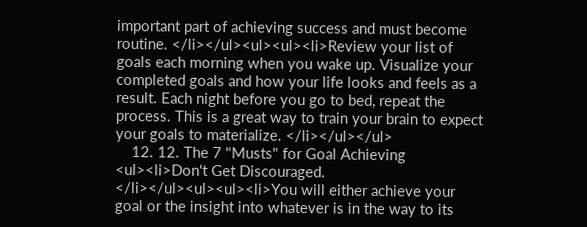important part of achieving success and must become routine. </li></ul><ul><ul><li>Review your list of goals each morning when you wake up. Visualize your completed goals and how your life looks and feels as a result. Each night before you go to bed, repeat the process. This is a great way to train your brain to expect your goals to materialize. </li></ul></ul>
    12. 12. The 7 "Musts" for Goal Achieving <ul><li>Don't Get Discouraged. </li></ul><ul><ul><li>You will either achieve your goal or the insight into whatever is in the way to its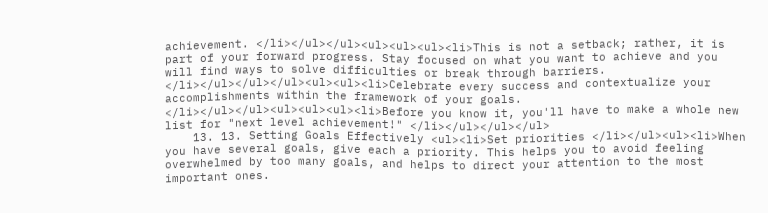achievement. </li></ul></ul><ul><ul><ul><li>This is not a setback; rather, it is part of your forward progress. Stay focused on what you want to achieve and you will find ways to solve difficulties or break through barriers. </li></ul></ul></ul><ul><ul><li>Celebrate every success and contextualize your accomplishments within the framework of your goals. </li></ul></ul><ul><ul><ul><li>Before you know it, you'll have to make a whole new list for "next level achievement!" </li></ul></ul></ul>
    13. 13. Setting Goals Effectively <ul><li>Set priorities </li></ul><ul><li>When you have several goals, give each a priority. This helps you to avoid feeling overwhelmed by too many goals, and helps to direct your attention to the most important ones.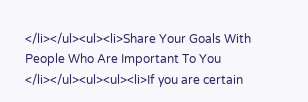</li></ul><ul><li>Share Your Goals With People Who Are Important To You </li></ul><ul><ul><li>If you are certain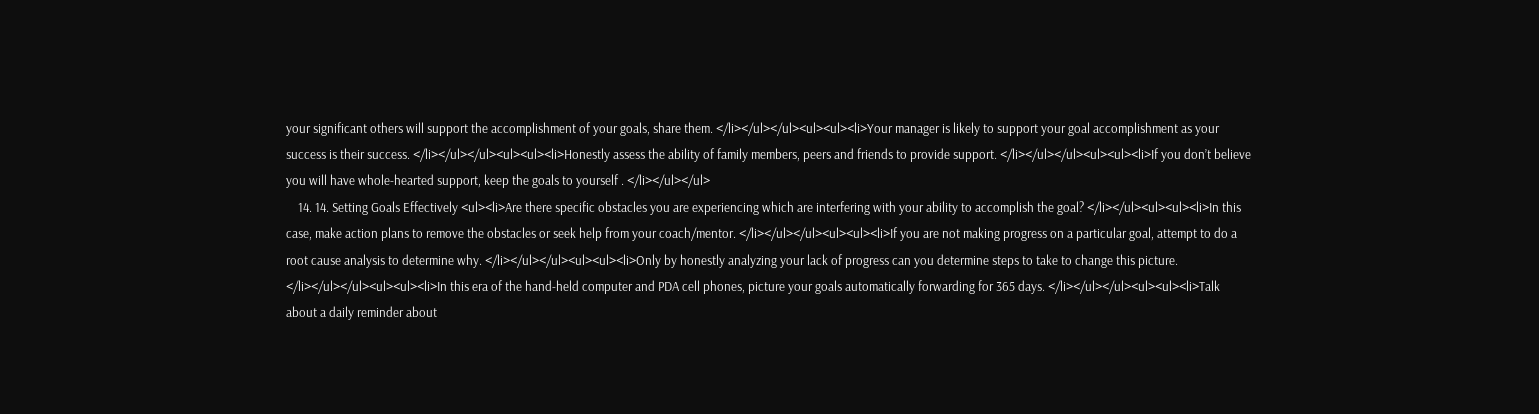your significant others will support the accomplishment of your goals, share them. </li></ul></ul><ul><ul><li>Your manager is likely to support your goal accomplishment as your success is their success. </li></ul></ul><ul><ul><li>Honestly assess the ability of family members, peers and friends to provide support. </li></ul></ul><ul><ul><li>If you don’t believe you will have whole-hearted support, keep the goals to yourself . </li></ul></ul>
    14. 14. Setting Goals Effectively <ul><li>Are there specific obstacles you are experiencing which are interfering with your ability to accomplish the goal? </li></ul><ul><ul><li>In this case, make action plans to remove the obstacles or seek help from your coach/mentor. </li></ul></ul><ul><ul><li>If you are not making progress on a particular goal, attempt to do a root cause analysis to determine why. </li></ul></ul><ul><ul><li>Only by honestly analyzing your lack of progress can you determine steps to take to change this picture. </li></ul></ul><ul><ul><li>In this era of the hand-held computer and PDA cell phones, picture your goals automatically forwarding for 365 days. </li></ul></ul><ul><ul><li>Talk about a daily reminder about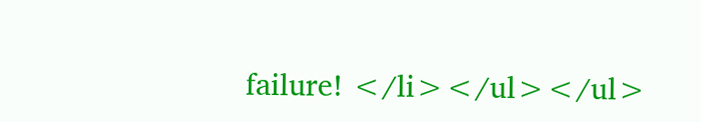failure! </li></ul></ul>